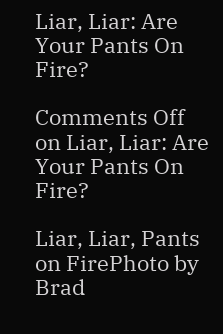Liar, Liar: Are Your Pants On Fire?

Comments Off on Liar, Liar: Are Your Pants On Fire?

Liar, Liar, Pants on FirePhoto by Brad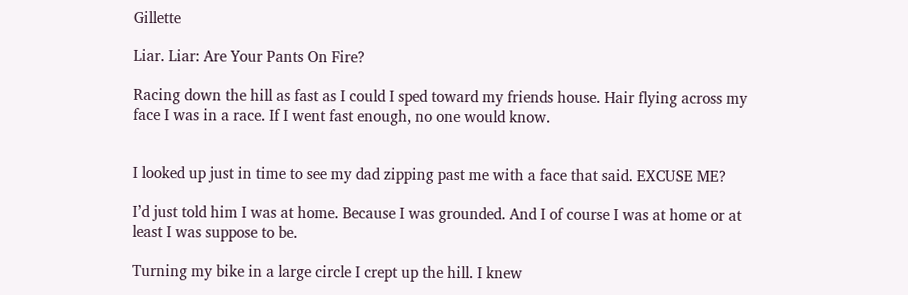Gillette

Liar. Liar: Are Your Pants On Fire?

Racing down the hill as fast as I could I sped toward my friends house. Hair flying across my face I was in a race. If I went fast enough, no one would know.


I looked up just in time to see my dad zipping past me with a face that said. EXCUSE ME?

I’d just told him I was at home. Because I was grounded. And I of course I was at home or at least I was suppose to be.

Turning my bike in a large circle I crept up the hill. I knew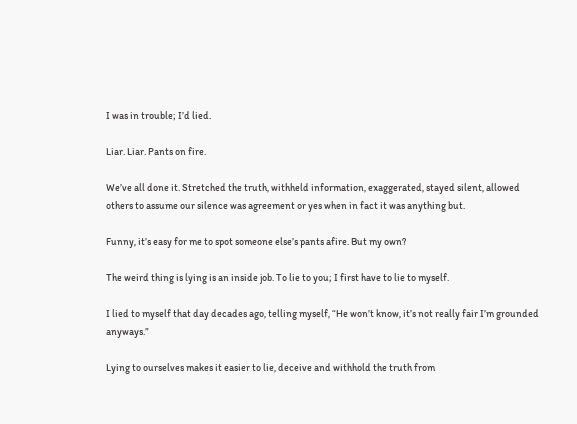I was in trouble; I’d lied.

Liar. Liar. Pants on fire.

We’ve all done it. Stretched the truth, withheld information, exaggerated, stayed silent, allowed others to assume our silence was agreement or yes when in fact it was anything but.

Funny, it’s easy for me to spot someone else’s pants afire. But my own?

The weird thing is lying is an inside job. To lie to you; I first have to lie to myself.

I lied to myself that day decades ago, telling myself, “He won’t know, it’s not really fair I’m grounded anyways.”

Lying to ourselves makes it easier to lie, deceive and withhold the truth from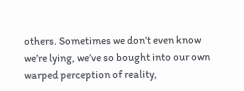others. Sometimes we don’t even know we’re lying, we’ve so bought into our own warped perception of reality,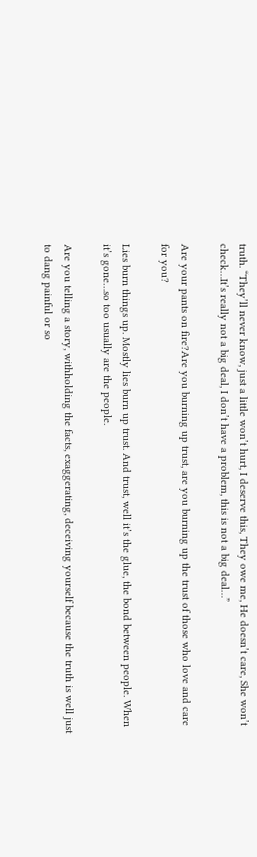truth. “They’ll never know, just a little won’t hurt, I deserve this, They owe me, He doesn’t care, She won’t check…It’s really not a big deal, I don’t have a problem, this is not a big deal…”

Are your pants on fire?Are you burning up trust, are you burning up the trust of those who love and care for you?

Lies burn things up. Mostly lies burn up trust. And trust, well it’s the glue, the bond between people. When it’s gone…so too usually are the people.

Are you telling a story, withholding the facts, exaggerating, deceiving yourself because the truth is well just to dang painful or so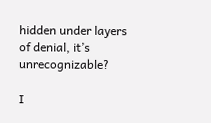hidden under layers of denial, it’s unrecognizable?

I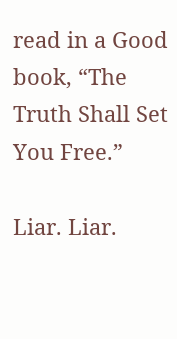read in a Good book, “The Truth Shall Set You Free.”

Liar. Liar.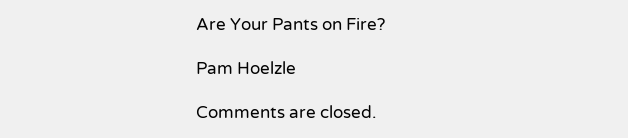Are Your Pants on Fire?

Pam Hoelzle

Comments are closed.